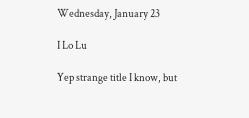Wednesday, January 23

I Lo Lu

Yep strange title I know, but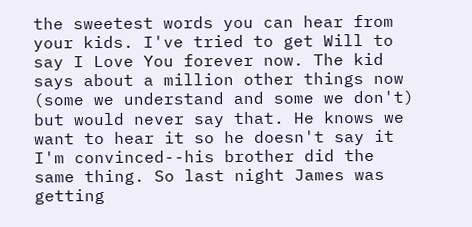the sweetest words you can hear from your kids. I've tried to get Will to say I Love You forever now. The kid says about a million other things now (some we understand and some we don't) but would never say that. He knows we want to hear it so he doesn't say it I'm convinced--his brother did the same thing. So last night James was getting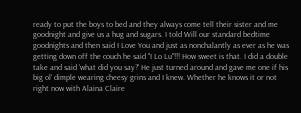ready to put the boys to bed and they always come tell their sister and me goodnight and give us a hug and sugars. I told Will our standard bedtime goodnights and then said I Love You and just as nonchalantly as ever as he was getting down off the couch he said "I Lo Lu"!!! How sweet is that. I did a double take and said 'what did you say?' He just turned around and gave me one if his big ol' dimple wearing cheesy grins and I knew. Whether he knows it or not right now with Alaina Claire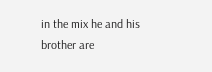in the mix he and his brother are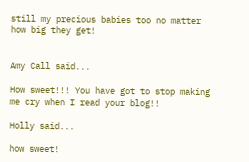still my precious babies too no matter how big they get!


Amy Call said...

How sweet!!! You have got to stop making me cry when I read your blog!!

Holly said...

how sweet!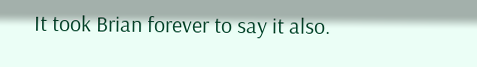It took Brian forever to say it also.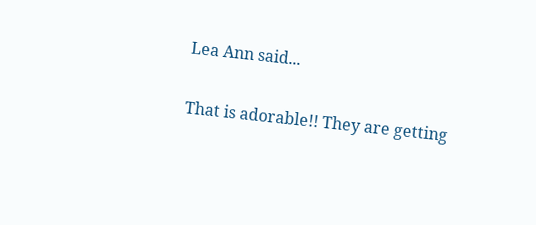Lea Ann said...

That is adorable!! They are getting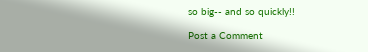so big-- and so quickly!!

Post a Comment